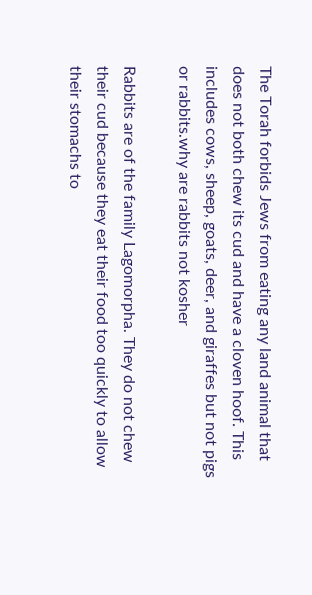The Torah forbids Jews from eating any land animal that does not both chew its cud and have a cloven hoof. This includes cows, sheep, goats, deer, and giraffes but not pigs or rabbits.why are rabbits not kosher

Rabbits are of the family Lagomorpha. They do not chew their cud because they eat their food too quickly to allow their stomachs to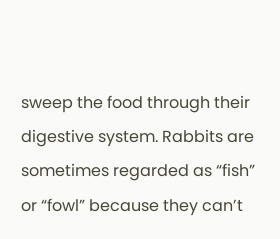sweep the food through their digestive system. Rabbits are sometimes regarded as “fish” or “fowl” because they can’t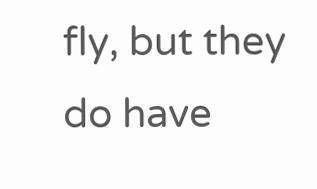fly, but they do have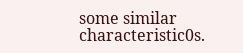some similar characteristic0s.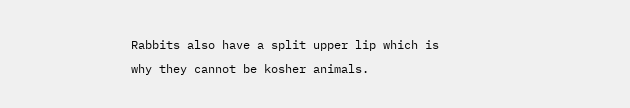Rabbits also have a split upper lip which is why they cannot be kosher animals.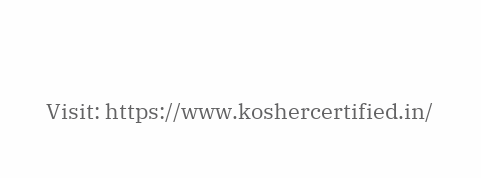Visit: https://www.koshercertified.in/